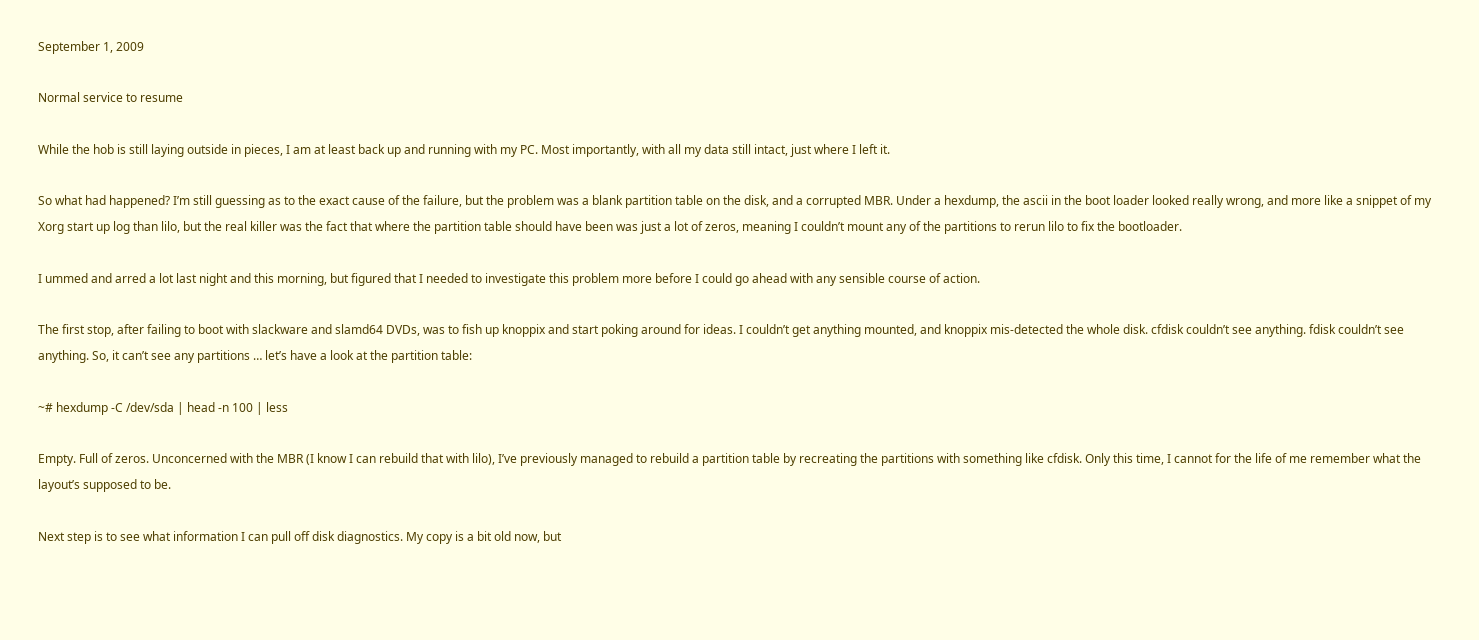September 1, 2009

Normal service to resume

While the hob is still laying outside in pieces, I am at least back up and running with my PC. Most importantly, with all my data still intact, just where I left it.

So what had happened? I’m still guessing as to the exact cause of the failure, but the problem was a blank partition table on the disk, and a corrupted MBR. Under a hexdump, the ascii in the boot loader looked really wrong, and more like a snippet of my Xorg start up log than lilo, but the real killer was the fact that where the partition table should have been was just a lot of zeros, meaning I couldn’t mount any of the partitions to rerun lilo to fix the bootloader.

I ummed and arred a lot last night and this morning, but figured that I needed to investigate this problem more before I could go ahead with any sensible course of action.

The first stop, after failing to boot with slackware and slamd64 DVDs, was to fish up knoppix and start poking around for ideas. I couldn’t get anything mounted, and knoppix mis-detected the whole disk. cfdisk couldn’t see anything. fdisk couldn’t see anything. So, it can’t see any partitions … let’s have a look at the partition table:

~# hexdump -C /dev/sda | head -n 100 | less

Empty. Full of zeros. Unconcerned with the MBR (I know I can rebuild that with lilo), I’ve previously managed to rebuild a partition table by recreating the partitions with something like cfdisk. Only this time, I cannot for the life of me remember what the layout’s supposed to be.

Next step is to see what information I can pull off disk diagnostics. My copy is a bit old now, but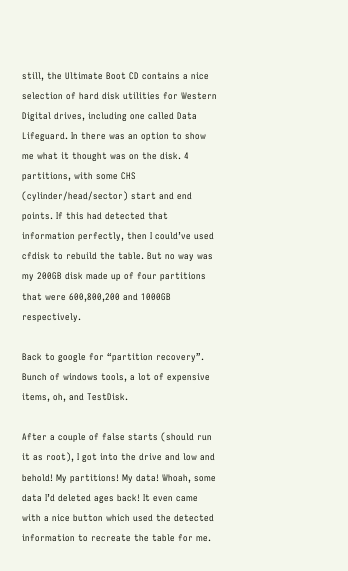still, the Ultimate Boot CD contains a nice selection of hard disk utilities for Western Digital drives, including one called Data Lifeguard. In there was an option to show me what it thought was on the disk. 4 partitions, with some CHS (cylinder/head/sector) start and end points. If this had detected that information perfectly, then I could’ve used cfdisk to rebuild the table. But no way was my 200GB disk made up of four partitions that were 600,800,200 and 1000GB respectively.

Back to google for “partition recovery”. Bunch of windows tools, a lot of expensive items, oh, and TestDisk.

After a couple of false starts (should run it as root), I got into the drive and low and behold! My partitions! My data! Whoah, some data I’d deleted ages back! It even came with a nice button which used the detected information to recreate the table for me.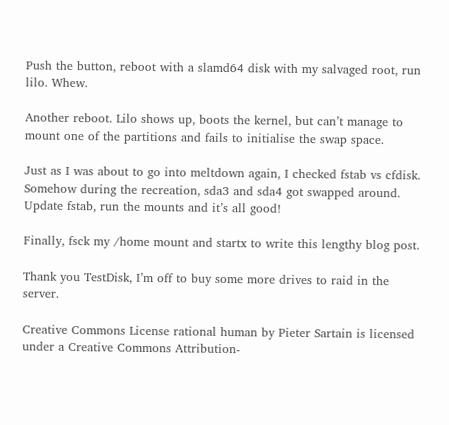Push the button, reboot with a slamd64 disk with my salvaged root, run lilo. Whew.

Another reboot. Lilo shows up, boots the kernel, but can’t manage to mount one of the partitions and fails to initialise the swap space.

Just as I was about to go into meltdown again, I checked fstab vs cfdisk. Somehow during the recreation, sda3 and sda4 got swapped around. Update fstab, run the mounts and it’s all good!

Finally, fsck my /home mount and startx to write this lengthy blog post.

Thank you TestDisk, I’m off to buy some more drives to raid in the server.

Creative Commons License rational human by Pieter Sartain is licensed under a Creative Commons Attribution-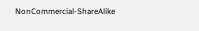NonCommercial-ShareAlike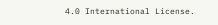4.0 International License.